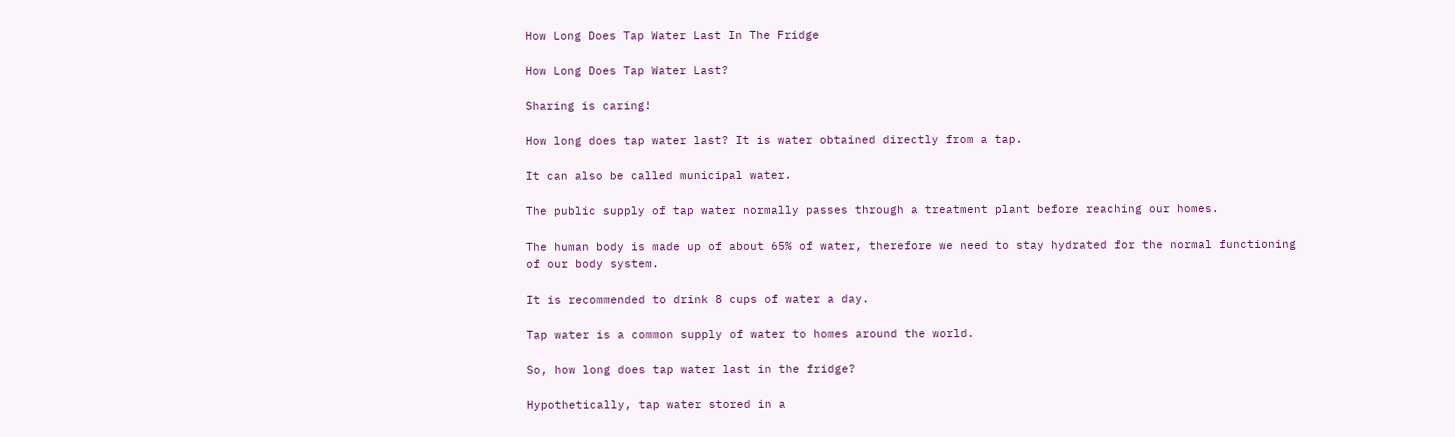How Long Does Tap Water Last In The Fridge

How Long Does Tap Water Last?

Sharing is caring!

How long does tap water last? It is water obtained directly from a tap.

It can also be called municipal water.

The public supply of tap water normally passes through a treatment plant before reaching our homes.

The human body is made up of about 65% of water, therefore we need to stay hydrated for the normal functioning of our body system.

It is recommended to drink 8 cups of water a day.

Tap water is a common supply of water to homes around the world.

So, how long does tap water last in the fridge?

Hypothetically, tap water stored in a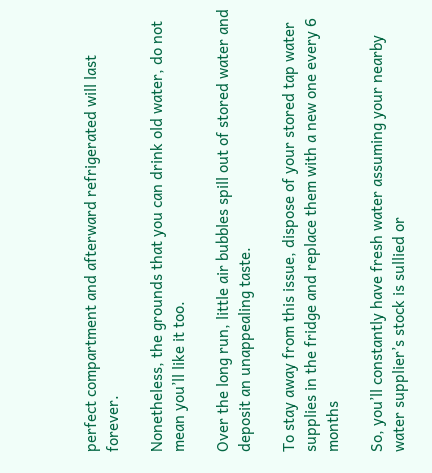perfect compartment and afterward refrigerated will last forever.

Nonetheless, the grounds that you can drink old water, do not mean you’ll like it too.

Over the long run, little air bubbles spill out of stored water and deposit an unappealing taste.

To stay away from this issue, dispose of your stored tap water supplies in the fridge and replace them with a new one every 6 months

So, you’ll constantly have fresh water assuming your nearby water supplier’s stock is sullied or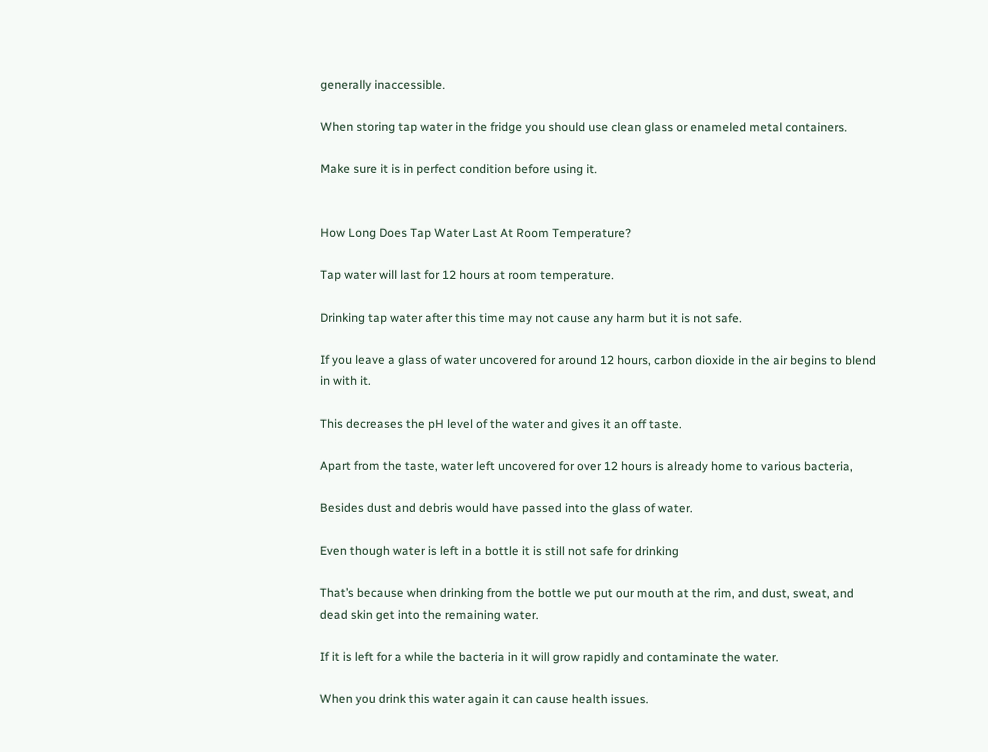generally inaccessible.

When storing tap water in the fridge you should use clean glass or enameled metal containers.

Make sure it is in perfect condition before using it.


How Long Does Tap Water Last At Room Temperature?

Tap water will last for 12 hours at room temperature.

Drinking tap water after this time may not cause any harm but it is not safe.

If you leave a glass of water uncovered for around 12 hours, carbon dioxide in the air begins to blend in with it.

This decreases the pH level of the water and gives it an off taste.

Apart from the taste, water left uncovered for over 12 hours is already home to various bacteria,

Besides dust and debris would have passed into the glass of water.

Even though water is left in a bottle it is still not safe for drinking

That’s because when drinking from the bottle we put our mouth at the rim, and dust, sweat, and dead skin get into the remaining water.

If it is left for a while the bacteria in it will grow rapidly and contaminate the water.

When you drink this water again it can cause health issues.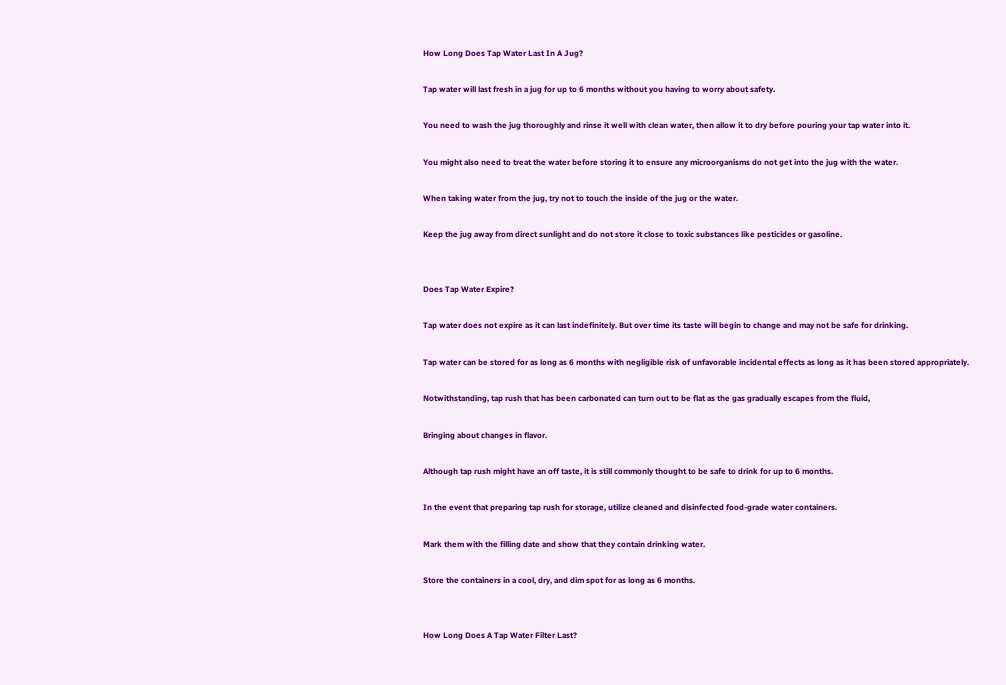How Long Does Tap Water Last In A Jug?

Tap water will last fresh in a jug for up to 6 months without you having to worry about safety.

You need to wash the jug thoroughly and rinse it well with clean water, then allow it to dry before pouring your tap water into it.

You might also need to treat the water before storing it to ensure any microorganisms do not get into the jug with the water.

When taking water from the jug, try not to touch the inside of the jug or the water.

Keep the jug away from direct sunlight and do not store it close to toxic substances like pesticides or gasoline.


Does Tap Water Expire?

Tap water does not expire as it can last indefinitely. But over time its taste will begin to change and may not be safe for drinking.

Tap water can be stored for as long as 6 months with negligible risk of unfavorable incidental effects as long as it has been stored appropriately.

Notwithstanding, tap rush that has been carbonated can turn out to be flat as the gas gradually escapes from the fluid,

Bringing about changes in flavor.

Although tap rush might have an off taste, it is still commonly thought to be safe to drink for up to 6 months.

In the event that preparing tap rush for storage, utilize cleaned and disinfected food-grade water containers.

Mark them with the filling date and show that they contain drinking water.

Store the containers in a cool, dry, and dim spot for as long as 6 months.


How Long Does A Tap Water Filter Last?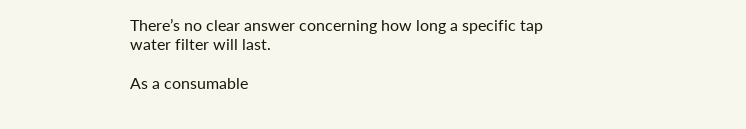There’s no clear answer concerning how long a specific tap water filter will last.

As a consumable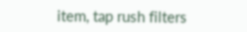item, tap rush filters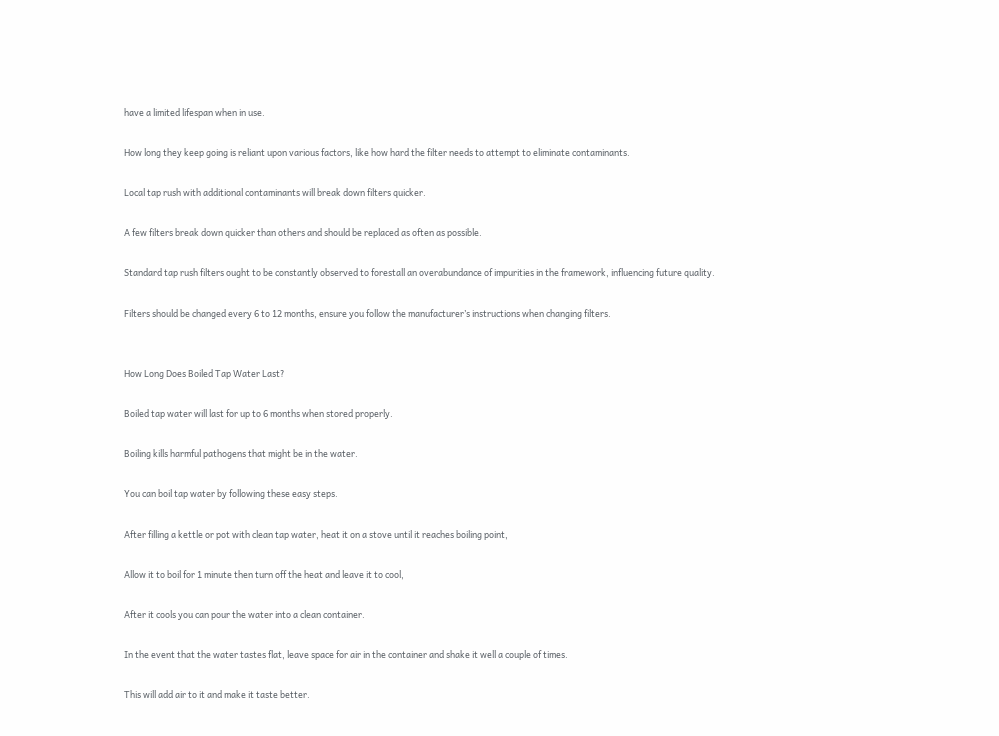have a limited lifespan when in use.

How long they keep going is reliant upon various factors, like how hard the filter needs to attempt to eliminate contaminants.

Local tap rush with additional contaminants will break down filters quicker.

A few filters break down quicker than others and should be replaced as often as possible.

Standard tap rush filters ought to be constantly observed to forestall an overabundance of impurities in the framework, influencing future quality.

Filters should be changed every 6 to 12 months, ensure you follow the manufacturer’s instructions when changing filters.


How Long Does Boiled Tap Water Last?

Boiled tap water will last for up to 6 months when stored properly.

Boiling kills harmful pathogens that might be in the water.

You can boil tap water by following these easy steps.

After filling a kettle or pot with clean tap water, heat it on a stove until it reaches boiling point,

Allow it to boil for 1 minute then turn off the heat and leave it to cool,

After it cools you can pour the water into a clean container.

In the event that the water tastes flat, leave space for air in the container and shake it well a couple of times.

This will add air to it and make it taste better.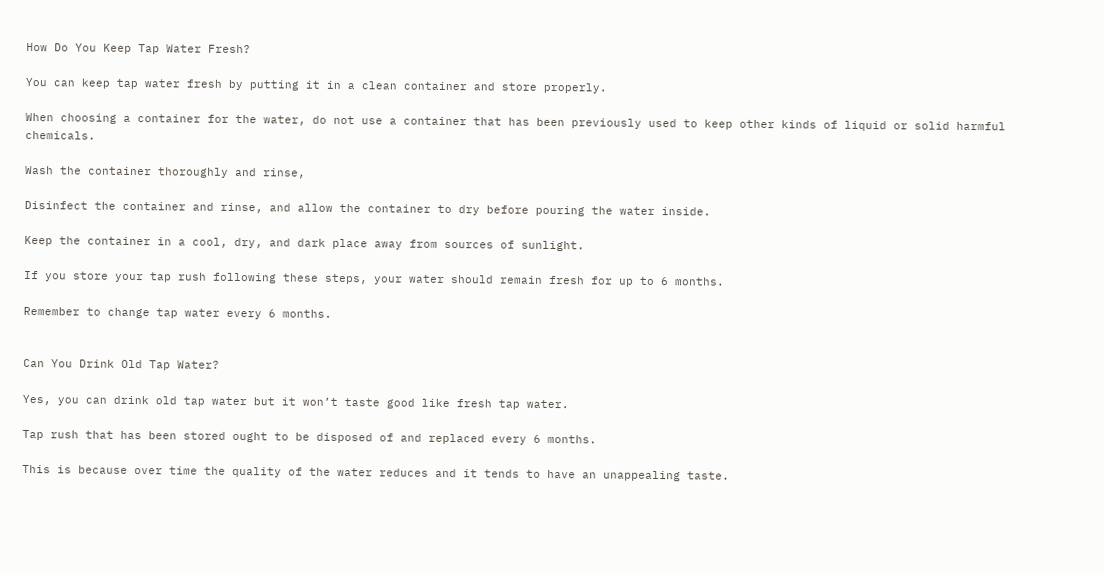How Do You Keep Tap Water Fresh?

You can keep tap water fresh by putting it in a clean container and store properly.

When choosing a container for the water, do not use a container that has been previously used to keep other kinds of liquid or solid harmful chemicals.

Wash the container thoroughly and rinse,

Disinfect the container and rinse, and allow the container to dry before pouring the water inside.

Keep the container in a cool, dry, and dark place away from sources of sunlight.

If you store your tap rush following these steps, your water should remain fresh for up to 6 months.

Remember to change tap water every 6 months.


Can You Drink Old Tap Water?

Yes, you can drink old tap water but it won’t taste good like fresh tap water.

Tap rush that has been stored ought to be disposed of and replaced every 6 months.

This is because over time the quality of the water reduces and it tends to have an unappealing taste.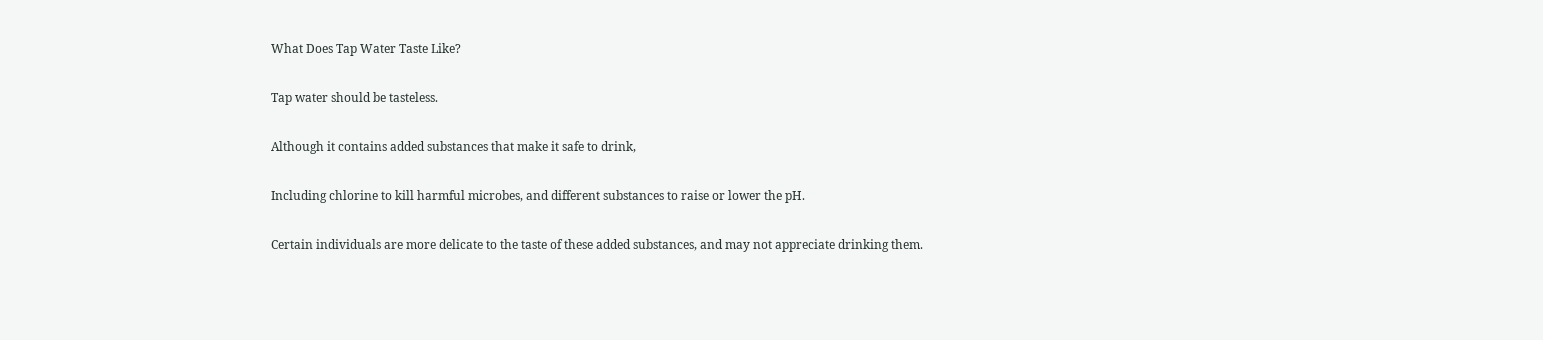What Does Tap Water Taste Like?

Tap water should be tasteless.

Although it contains added substances that make it safe to drink,

Including chlorine to kill harmful microbes, and different substances to raise or lower the pH.

Certain individuals are more delicate to the taste of these added substances, and may not appreciate drinking them.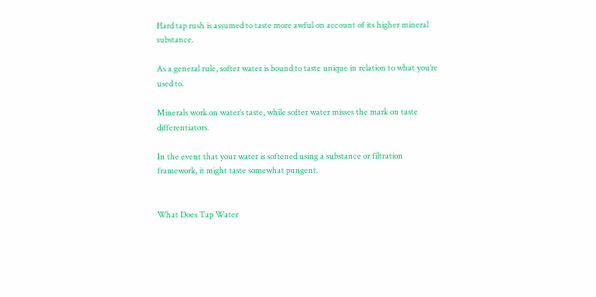Hard tap rush is assumed to taste more awful on account of its higher mineral substance.

As a general rule, softer water is bound to taste unique in relation to what you’re used to.

Minerals work on water’s taste, while softer water misses the mark on taste differentiators.

In the event that your water is softened using a substance or filtration framework, it might taste somewhat pungent.


What Does Tap Water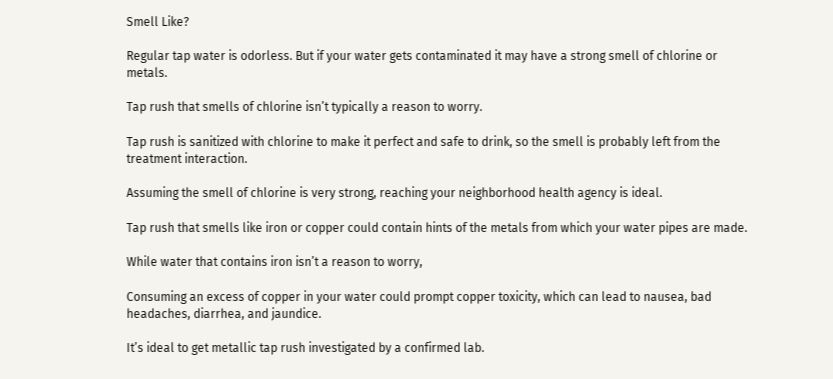Smell Like?

Regular tap water is odorless. But if your water gets contaminated it may have a strong smell of chlorine or metals.

Tap rush that smells of chlorine isn’t typically a reason to worry.

Tap rush is sanitized with chlorine to make it perfect and safe to drink, so the smell is probably left from the treatment interaction.

Assuming the smell of chlorine is very strong, reaching your neighborhood health agency is ideal.

Tap rush that smells like iron or copper could contain hints of the metals from which your water pipes are made.

While water that contains iron isn’t a reason to worry,

Consuming an excess of copper in your water could prompt copper toxicity, which can lead to nausea, bad headaches, diarrhea, and jaundice.

It’s ideal to get metallic tap rush investigated by a confirmed lab.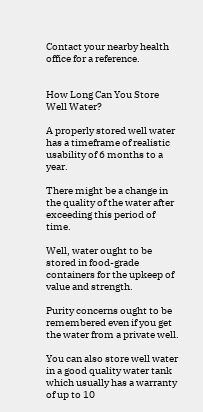Contact your nearby health office for a reference.


How Long Can You Store Well Water?

A properly stored well water has a timeframe of realistic usability of 6 months to a year.

There might be a change in the quality of the water after exceeding this period of time.

Well, water ought to be stored in food-grade containers for the upkeep of value and strength.

Purity concerns ought to be remembered even if you get the water from a private well.

You can also store well water in a good quality water tank which usually has a warranty of up to 10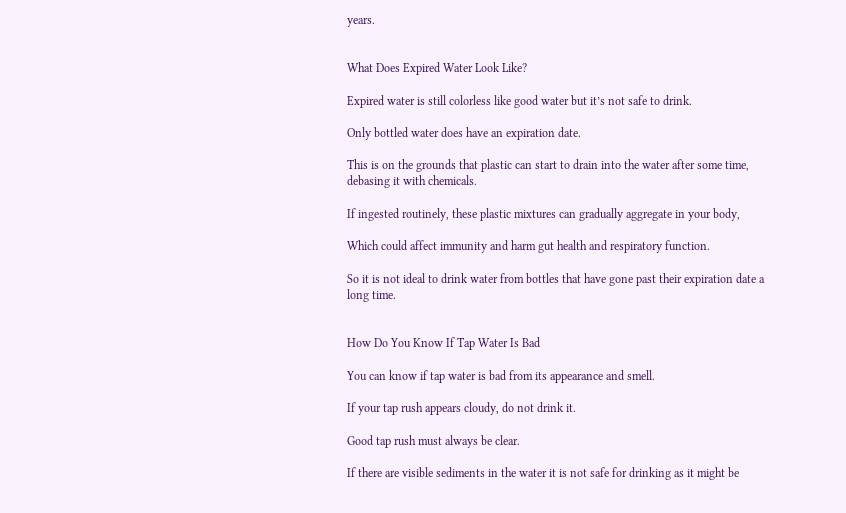years.


What Does Expired Water Look Like?

Expired water is still colorless like good water but it’s not safe to drink.

Only bottled water does have an expiration date.

This is on the grounds that plastic can start to drain into the water after some time, debasing it with chemicals.

If ingested routinely, these plastic mixtures can gradually aggregate in your body,

Which could affect immunity and harm gut health and respiratory function.

So it is not ideal to drink water from bottles that have gone past their expiration date a long time.


How Do You Know If Tap Water Is Bad

You can know if tap water is bad from its appearance and smell.

If your tap rush appears cloudy, do not drink it.

Good tap rush must always be clear.

If there are visible sediments in the water it is not safe for drinking as it might be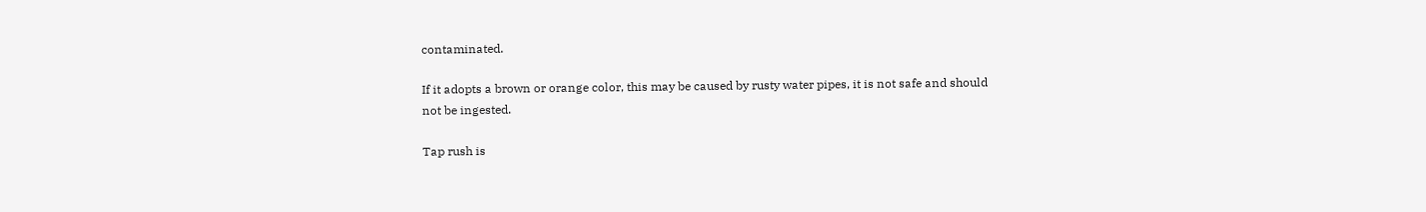contaminated.

If it adopts a brown or orange color, this may be caused by rusty water pipes, it is not safe and should not be ingested.

Tap rush is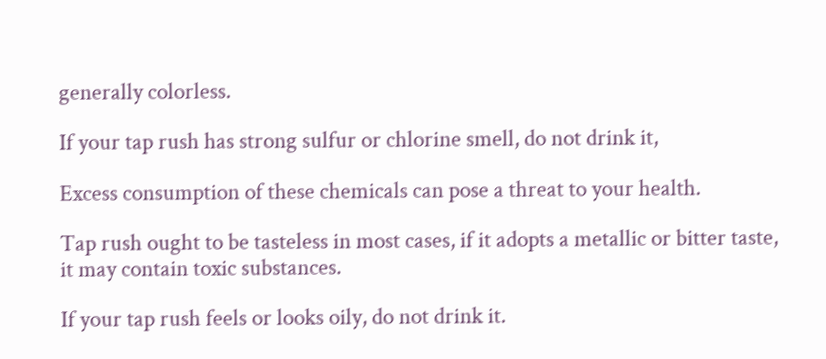generally colorless.

If your tap rush has strong sulfur or chlorine smell, do not drink it,

Excess consumption of these chemicals can pose a threat to your health.

Tap rush ought to be tasteless in most cases, if it adopts a metallic or bitter taste, it may contain toxic substances.

If your tap rush feels or looks oily, do not drink it.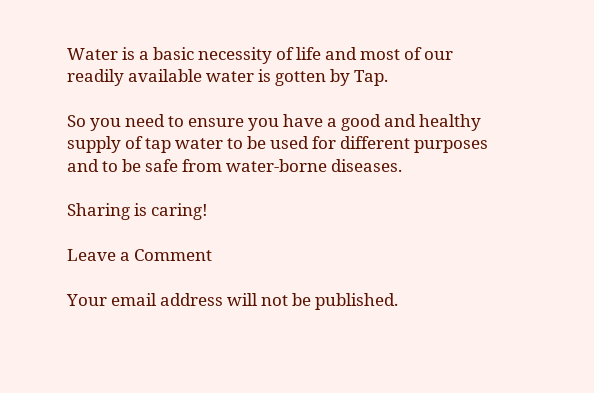Water is a basic necessity of life and most of our readily available water is gotten by Tap.

So you need to ensure you have a good and healthy supply of tap water to be used for different purposes and to be safe from water-borne diseases.

Sharing is caring!

Leave a Comment

Your email address will not be published.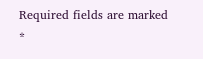Required fields are marked *